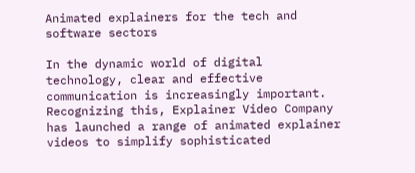Animated explainers for the tech and software sectors

In the dynamic world of digital technology, clear and effective communication is increasingly important. Recognizing this, Explainer Video Company has launched a range of animated explainer videos to simplify sophisticated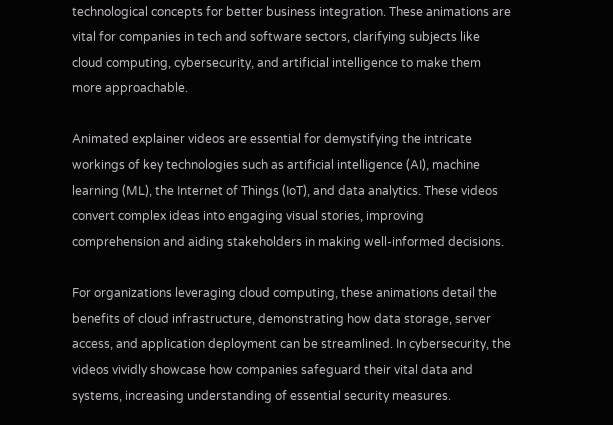technological concepts for better business integration. These animations are vital for companies in tech and software sectors, clarifying subjects like cloud computing, cybersecurity, and artificial intelligence to make them more approachable.

Animated explainer videos are essential for demystifying the intricate workings of key technologies such as artificial intelligence (AI), machine learning (ML), the Internet of Things (IoT), and data analytics. These videos convert complex ideas into engaging visual stories, improving comprehension and aiding stakeholders in making well-informed decisions.

For organizations leveraging cloud computing, these animations detail the benefits of cloud infrastructure, demonstrating how data storage, server access, and application deployment can be streamlined. In cybersecurity, the videos vividly showcase how companies safeguard their vital data and systems, increasing understanding of essential security measures.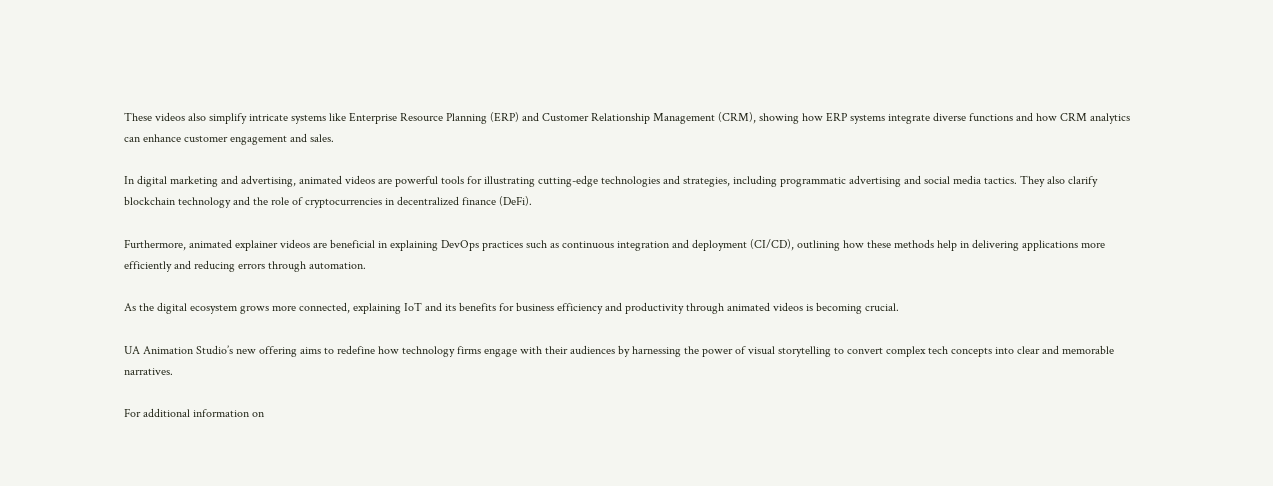These videos also simplify intricate systems like Enterprise Resource Planning (ERP) and Customer Relationship Management (CRM), showing how ERP systems integrate diverse functions and how CRM analytics can enhance customer engagement and sales.

In digital marketing and advertising, animated videos are powerful tools for illustrating cutting-edge technologies and strategies, including programmatic advertising and social media tactics. They also clarify blockchain technology and the role of cryptocurrencies in decentralized finance (DeFi).

Furthermore, animated explainer videos are beneficial in explaining DevOps practices such as continuous integration and deployment (CI/CD), outlining how these methods help in delivering applications more efficiently and reducing errors through automation.

As the digital ecosystem grows more connected, explaining IoT and its benefits for business efficiency and productivity through animated videos is becoming crucial.

UA Animation Studio’s new offering aims to redefine how technology firms engage with their audiences by harnessing the power of visual storytelling to convert complex tech concepts into clear and memorable narratives.

For additional information on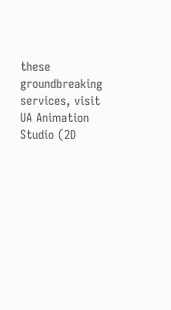these groundbreaking services, visit UA Animation Studio (2D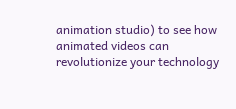animation studio) to see how animated videos can revolutionize your technology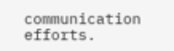communication efforts.